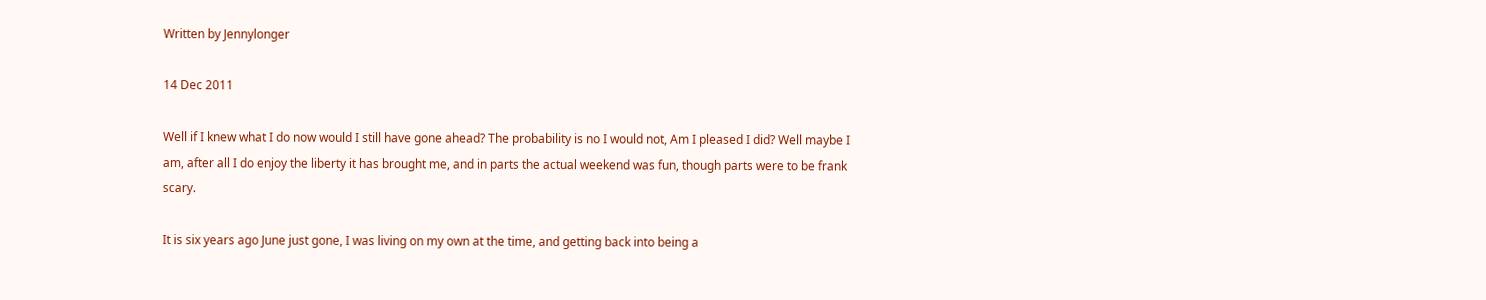Written by Jennylonger

14 Dec 2011

Well if I knew what I do now would I still have gone ahead? The probability is no I would not, Am I pleased I did? Well maybe I am, after all I do enjoy the liberty it has brought me, and in parts the actual weekend was fun, though parts were to be frank scary.

It is six years ago June just gone, I was living on my own at the time, and getting back into being a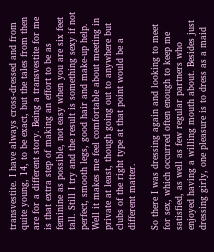transvestite. I have always cross-dressed and from quite young, 14, to be exact, but the tales from then are for a different story. Being a transvestite for me is that extra step of making an effort to be as feminine as possible, not easy when you are six feet tall. Still I try and the result is something sexy if not perfect, smooth legs, good hair and make-up help. Well it makes me feel comfortable about meeting in private at least, though going out to anywhere but clubs of the right type at that point would be a different matter.

So there I was dressing again and looking to meet for sex, which occurred often enough to keep me satisfied, as well as few regular partners who enjoyed having a willing mouth about. Besides just dressing girly, one pleasure is to dress as a maid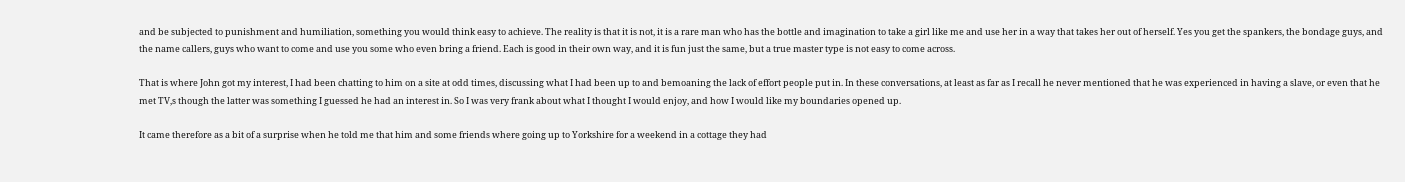and be subjected to punishment and humiliation, something you would think easy to achieve. The reality is that it is not, it is a rare man who has the bottle and imagination to take a girl like me and use her in a way that takes her out of herself. Yes you get the spankers, the bondage guys, and the name callers, guys who want to come and use you some who even bring a friend. Each is good in their own way, and it is fun just the same, but a true master type is not easy to come across.

That is where John got my interest, I had been chatting to him on a site at odd times, discussing what I had been up to and bemoaning the lack of effort people put in. In these conversations, at least as far as I recall he never mentioned that he was experienced in having a slave, or even that he met TV,s though the latter was something I guessed he had an interest in. So I was very frank about what I thought I would enjoy, and how I would like my boundaries opened up.

It came therefore as a bit of a surprise when he told me that him and some friends where going up to Yorkshire for a weekend in a cottage they had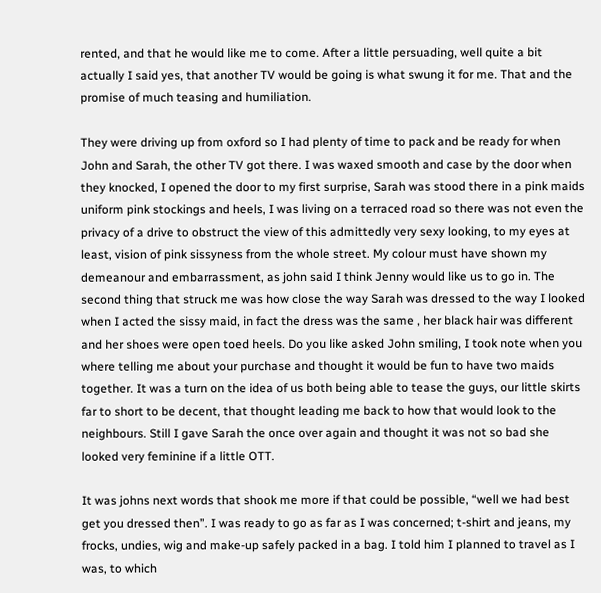rented, and that he would like me to come. After a little persuading, well quite a bit actually I said yes, that another TV would be going is what swung it for me. That and the promise of much teasing and humiliation.

They were driving up from oxford so I had plenty of time to pack and be ready for when John and Sarah, the other TV got there. I was waxed smooth and case by the door when they knocked, I opened the door to my first surprise, Sarah was stood there in a pink maids uniform pink stockings and heels, I was living on a terraced road so there was not even the privacy of a drive to obstruct the view of this admittedly very sexy looking, to my eyes at least, vision of pink sissyness from the whole street. My colour must have shown my demeanour and embarrassment, as john said I think Jenny would like us to go in. The second thing that struck me was how close the way Sarah was dressed to the way I looked when I acted the sissy maid, in fact the dress was the same , her black hair was different and her shoes were open toed heels. Do you like asked John smiling, I took note when you where telling me about your purchase and thought it would be fun to have two maids together. It was a turn on the idea of us both being able to tease the guys, our little skirts far to short to be decent, that thought leading me back to how that would look to the neighbours. Still I gave Sarah the once over again and thought it was not so bad she looked very feminine if a little OTT.

It was johns next words that shook me more if that could be possible, “well we had best get you dressed then”. I was ready to go as far as I was concerned; t-shirt and jeans, my frocks, undies, wig and make-up safely packed in a bag. I told him I planned to travel as I was, to which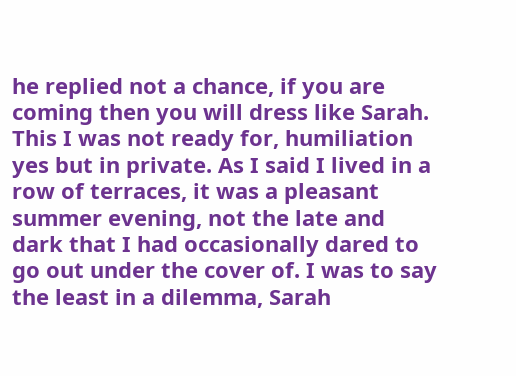he replied not a chance, if you are coming then you will dress like Sarah. This I was not ready for, humiliation yes but in private. As I said I lived in a row of terraces, it was a pleasant summer evening, not the late and dark that I had occasionally dared to go out under the cover of. I was to say the least in a dilemma, Sarah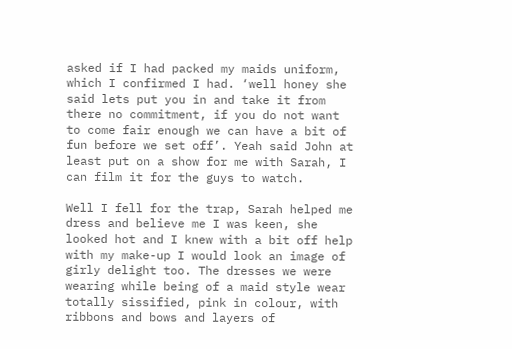asked if I had packed my maids uniform, which I confirmed I had. ‘well honey she said lets put you in and take it from there no commitment, if you do not want to come fair enough we can have a bit of fun before we set off’. Yeah said John at least put on a show for me with Sarah, I can film it for the guys to watch.

Well I fell for the trap, Sarah helped me dress and believe me I was keen, she looked hot and I knew with a bit off help with my make-up I would look an image of girly delight too. The dresses we were wearing while being of a maid style wear totally sissified, pink in colour, with ribbons and bows and layers of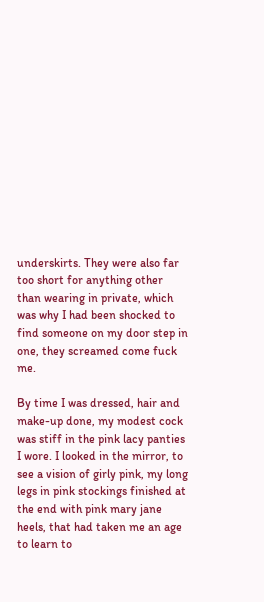underskirts. They were also far too short for anything other than wearing in private, which was why I had been shocked to find someone on my door step in one, they screamed come fuck me.

By time I was dressed, hair and make-up done, my modest cock was stiff in the pink lacy panties I wore. I looked in the mirror, to see a vision of girly pink, my long legs in pink stockings finished at the end with pink mary jane heels, that had taken me an age to learn to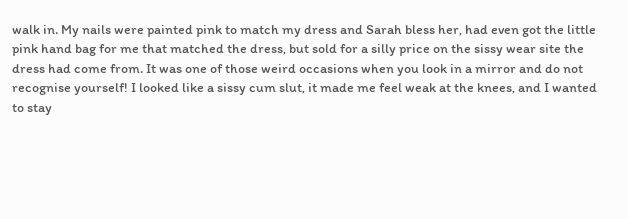walk in. My nails were painted pink to match my dress and Sarah bless her, had even got the little pink hand bag for me that matched the dress, but sold for a silly price on the sissy wear site the dress had come from. It was one of those weird occasions when you look in a mirror and do not recognise yourself! I looked like a sissy cum slut, it made me feel weak at the knees, and I wanted to stay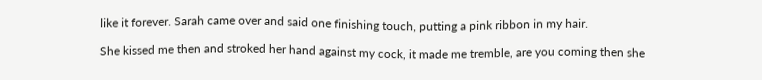like it forever. Sarah came over and said one finishing touch, putting a pink ribbon in my hair.

She kissed me then and stroked her hand against my cock, it made me tremble, are you coming then she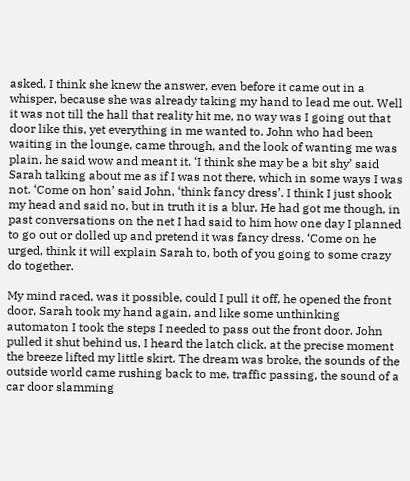asked, I think she knew the answer, even before it came out in a whisper, because she was already taking my hand to lead me out. Well it was not till the hall that reality hit me, no way was I going out that door like this, yet everything in me wanted to. John who had been waiting in the lounge, came through, and the look of wanting me was plain, he said wow and meant it. ‘I think she may be a bit shy’ said Sarah talking about me as if I was not there, which in some ways I was not. ‘Come on hon’ said John, ‘think fancy dress’. I think I just shook my head and said no, but in truth it is a blur. He had got me though, in past conversations on the net I had said to him how one day I planned to go out or dolled up and pretend it was fancy dress. ‘Come on he urged, think it will explain Sarah to, both of you going to some crazy do together.

My mind raced, was it possible, could I pull it off, he opened the front door, Sarah took my hand again, and like some unthinking automaton I took the steps I needed to pass out the front door. John pulled it shut behind us, I heard the latch click, at the precise moment the breeze lifted my little skirt. The dream was broke, the sounds of the outside world came rushing back to me, traffic passing, the sound of a car door slamming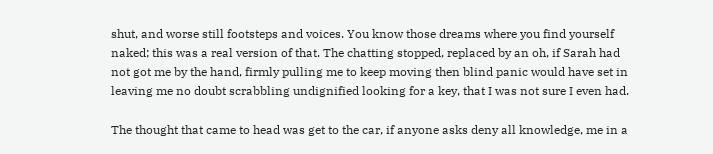shut, and worse still footsteps and voices. You know those dreams where you find yourself naked; this was a real version of that. The chatting stopped, replaced by an oh, if Sarah had not got me by the hand, firmly pulling me to keep moving then blind panic would have set in leaving me no doubt scrabbling undignified looking for a key, that I was not sure I even had.

The thought that came to head was get to the car, if anyone asks deny all knowledge, me in a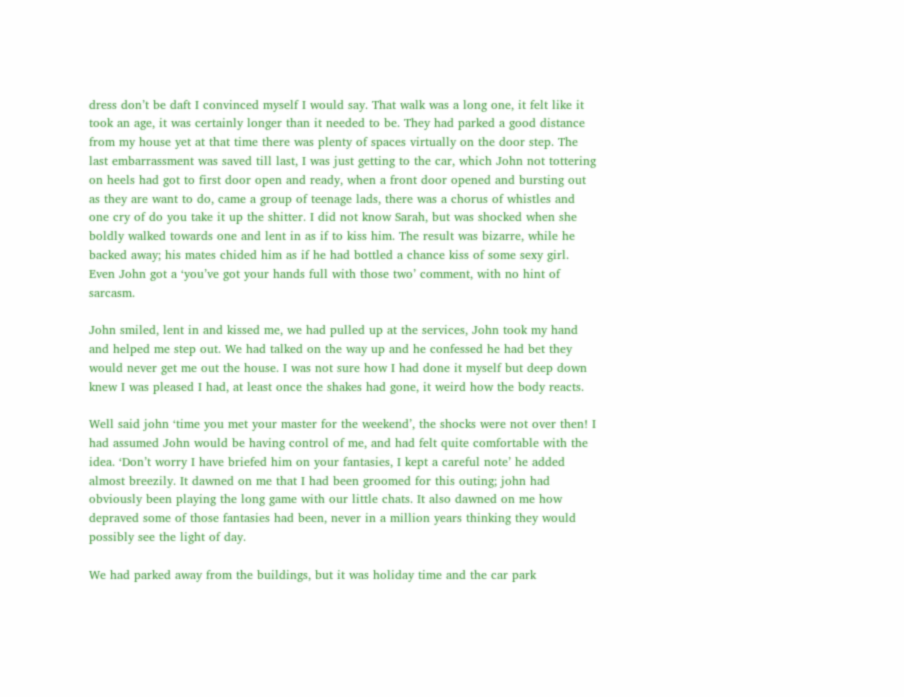dress don’t be daft I convinced myself I would say. That walk was a long one, it felt like it took an age, it was certainly longer than it needed to be. They had parked a good distance from my house yet at that time there was plenty of spaces virtually on the door step. The last embarrassment was saved till last, I was just getting to the car, which John not tottering on heels had got to first door open and ready, when a front door opened and bursting out as they are want to do, came a group of teenage lads, there was a chorus of whistles and one cry of do you take it up the shitter. I did not know Sarah, but was shocked when she boldly walked towards one and lent in as if to kiss him. The result was bizarre, while he backed away; his mates chided him as if he had bottled a chance kiss of some sexy girl. Even John got a ‘you’ve got your hands full with those two’ comment, with no hint of sarcasm.

John smiled, lent in and kissed me, we had pulled up at the services, John took my hand and helped me step out. We had talked on the way up and he confessed he had bet they would never get me out the house. I was not sure how I had done it myself but deep down knew I was pleased I had, at least once the shakes had gone, it weird how the body reacts.

Well said john ‘time you met your master for the weekend’, the shocks were not over then! I had assumed John would be having control of me, and had felt quite comfortable with the idea. ‘Don’t worry I have briefed him on your fantasies, I kept a careful note’ he added almost breezily. It dawned on me that I had been groomed for this outing; john had obviously been playing the long game with our little chats. It also dawned on me how depraved some of those fantasies had been, never in a million years thinking they would possibly see the light of day.

We had parked away from the buildings, but it was holiday time and the car park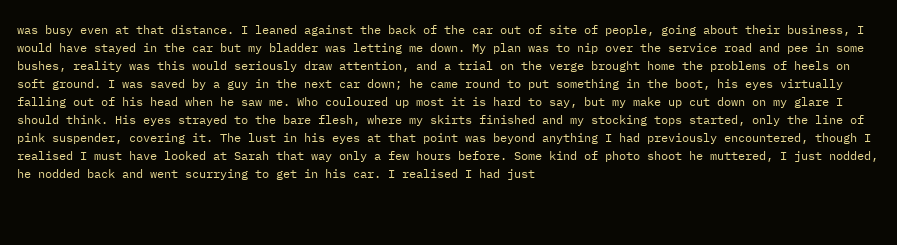was busy even at that distance. I leaned against the back of the car out of site of people, going about their business, I would have stayed in the car but my bladder was letting me down. My plan was to nip over the service road and pee in some bushes, reality was this would seriously draw attention, and a trial on the verge brought home the problems of heels on soft ground. I was saved by a guy in the next car down; he came round to put something in the boot, his eyes virtually falling out of his head when he saw me. Who couloured up most it is hard to say, but my make up cut down on my glare I should think. His eyes strayed to the bare flesh, where my skirts finished and my stocking tops started, only the line of pink suspender, covering it. The lust in his eyes at that point was beyond anything I had previously encountered, though I realised I must have looked at Sarah that way only a few hours before. Some kind of photo shoot he muttered, I just nodded, he nodded back and went scurrying to get in his car. I realised I had just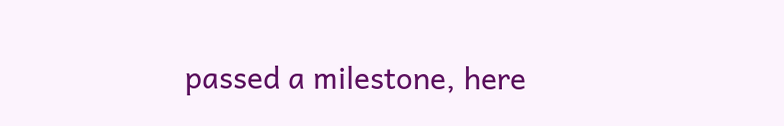passed a milestone, here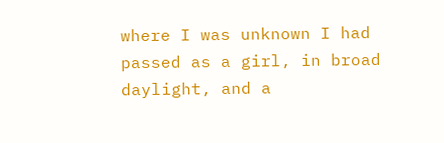where I was unknown I had passed as a girl, in broad daylight, and a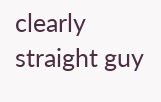clearly straight guy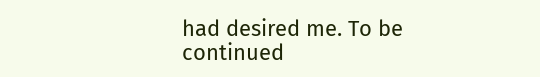had desired me. To be continued